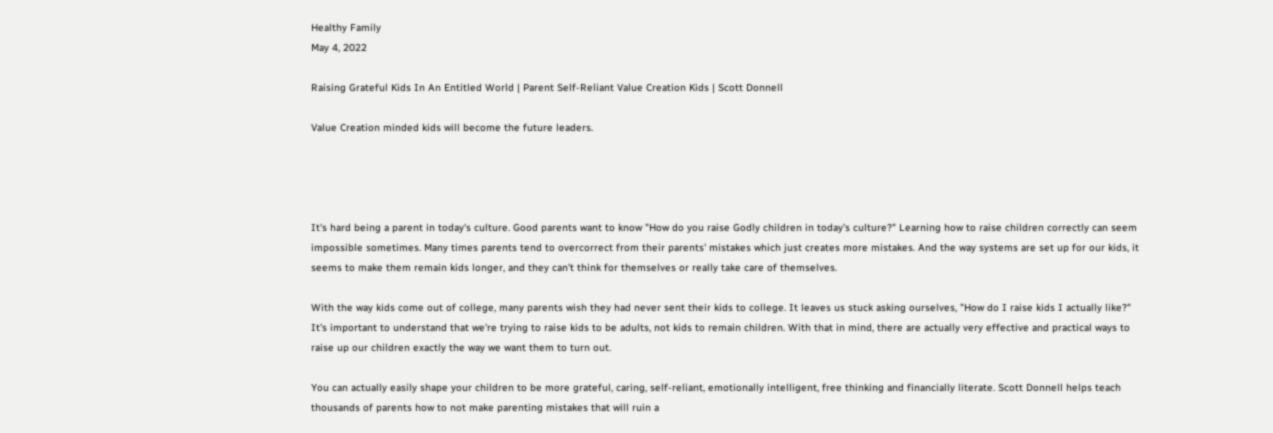Healthy Family
May 4, 2022

Raising Grateful Kids In An Entitled World | Parent Self-Reliant Value Creation Kids | Scott Donnell

Value Creation minded kids will become the future leaders.




It's hard being a parent in today's culture. Good parents want to know "How do you raise Godly children in today's culture?" Learning how to raise children correctly can seem impossible sometimes. Many times parents tend to overcorrect from their parents' mistakes which just creates more mistakes. And the way systems are set up for our kids, it seems to make them remain kids longer, and they can't think for themselves or really take care of themselves.

With the way kids come out of college, many parents wish they had never sent their kids to college. It leaves us stuck asking ourselves, "How do I raise kids I actually like?" It's important to understand that we're trying to raise kids to be adults, not kids to remain children. With that in mind, there are actually very effective and practical ways to raise up our children exactly the way we want them to turn out.

You can actually easily shape your children to be more grateful, caring, self-reliant, emotionally intelligent, free thinking and financially literate. Scott Donnell helps teach thousands of parents how to not make parenting mistakes that will ruin a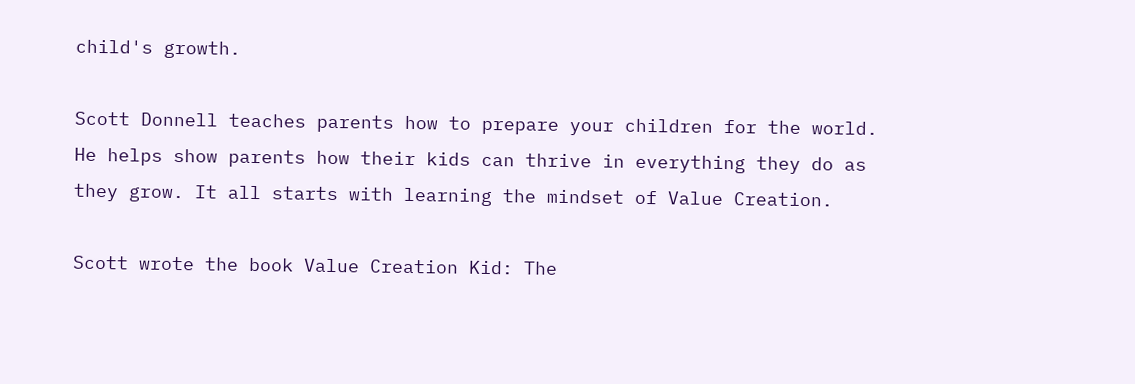child's growth.

Scott Donnell teaches parents how to prepare your children for the world. He helps show parents how their kids can thrive in everything they do as they grow. It all starts with learning the mindset of Value Creation.

Scott wrote the book Value Creation Kid: The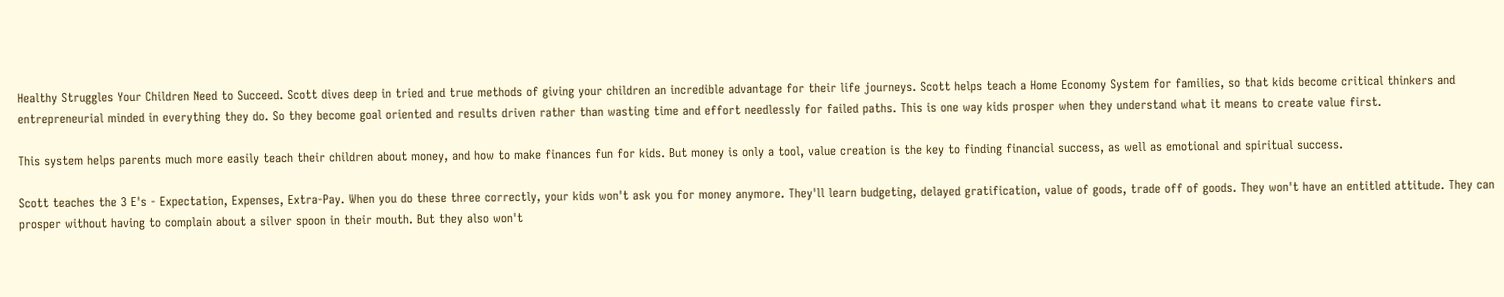Healthy Struggles Your Children Need to Succeed. Scott dives deep in tried and true methods of giving your children an incredible advantage for their life journeys. Scott helps teach a Home Economy System for families, so that kids become critical thinkers and entrepreneurial minded in everything they do. So they become goal oriented and results driven rather than wasting time and effort needlessly for failed paths. This is one way kids prosper when they understand what it means to create value first.

This system helps parents much more easily teach their children about money, and how to make finances fun for kids. But money is only a tool, value creation is the key to finding financial success, as well as emotional and spiritual success.

Scott teaches the 3 E's - Expectation, Expenses, Extra-Pay. When you do these three correctly, your kids won't ask you for money anymore. They'll learn budgeting, delayed gratification, value of goods, trade off of goods. They won't have an entitled attitude. They can prosper without having to complain about a silver spoon in their mouth. But they also won't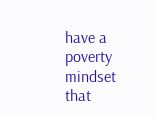have a poverty mindset that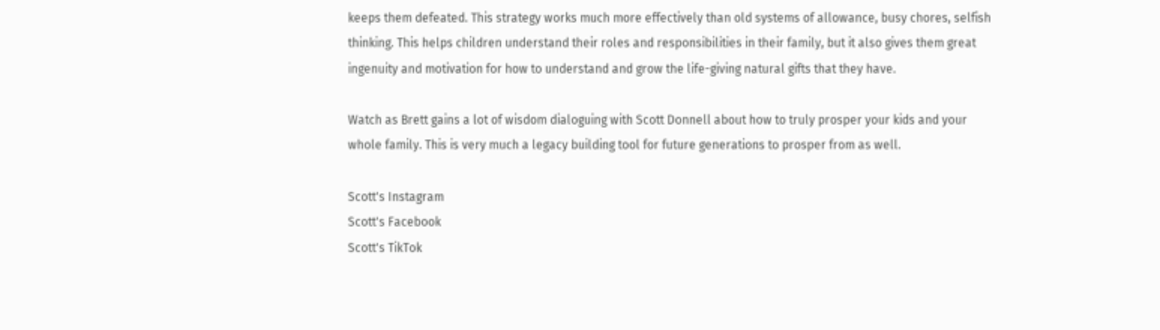keeps them defeated. This strategy works much more effectively than old systems of allowance, busy chores, selfish thinking. This helps children understand their roles and responsibilities in their family, but it also gives them great ingenuity and motivation for how to understand and grow the life-giving natural gifts that they have.

Watch as Brett gains a lot of wisdom dialoguing with Scott Donnell about how to truly prosper your kids and your whole family. This is very much a legacy building tool for future generations to prosper from as well.

Scott's Instagram
Scott's Facebook
Scott's TikTok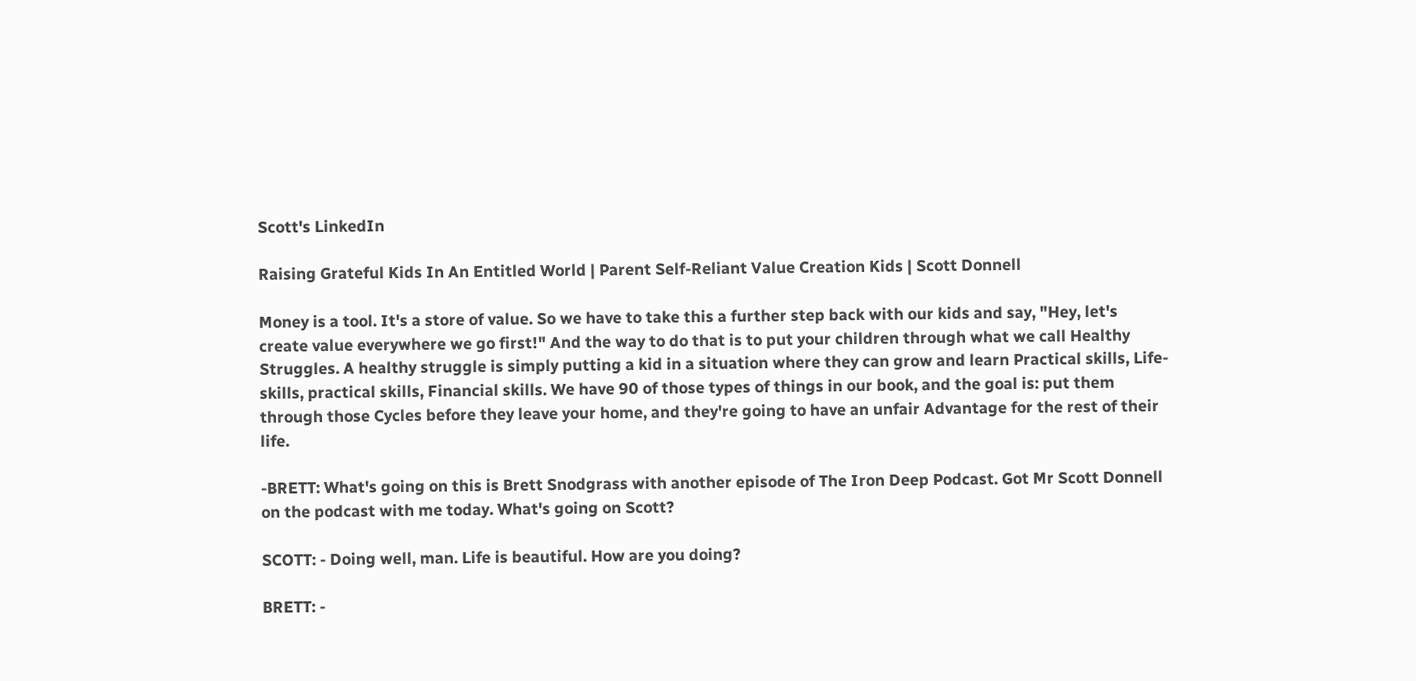Scott's LinkedIn

Raising Grateful Kids In An Entitled World | Parent Self-Reliant Value Creation Kids | Scott Donnell

Money is a tool. It's a store of value. So we have to take this a further step back with our kids and say, "Hey, let's create value everywhere we go first!" And the way to do that is to put your children through what we call Healthy Struggles. A healthy struggle is simply putting a kid in a situation where they can grow and learn Practical skills, Life-skills, practical skills, Financial skills. We have 90 of those types of things in our book, and the goal is: put them through those Cycles before they leave your home, and they're going to have an unfair Advantage for the rest of their life.

-BRETT: What's going on this is Brett Snodgrass with another episode of The Iron Deep Podcast. Got Mr Scott Donnell on the podcast with me today. What's going on Scott?

SCOTT: - Doing well, man. Life is beautiful. How are you doing?

BRETT: -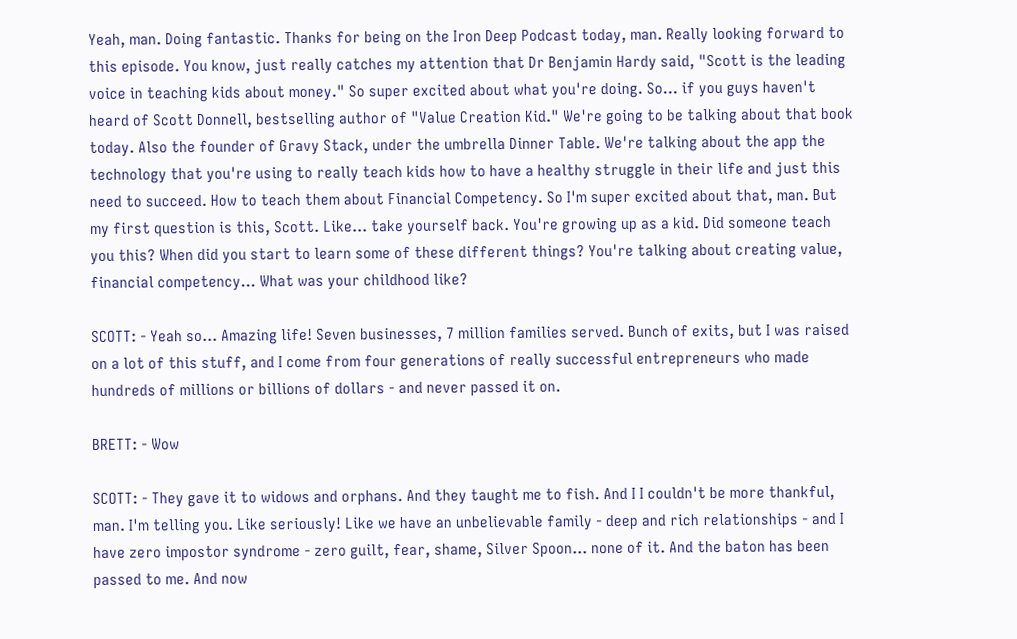Yeah, man. Doing fantastic. Thanks for being on the Iron Deep Podcast today, man. Really looking forward to this episode. You know, just really catches my attention that Dr Benjamin Hardy said, "Scott is the leading voice in teaching kids about money." So super excited about what you're doing. So... if you guys haven't heard of Scott Donnell, bestselling author of "Value Creation Kid." We're going to be talking about that book today. Also the founder of Gravy Stack, under the umbrella Dinner Table. We're talking about the app the technology that you're using to really teach kids how to have a healthy struggle in their life and just this need to succeed. How to teach them about Financial Competency. So I'm super excited about that, man. But my first question is this, Scott. Like... take yourself back. You're growing up as a kid. Did someone teach you this? When did you start to learn some of these different things? You're talking about creating value, financial competency... What was your childhood like?

SCOTT: - Yeah so... Amazing life! Seven businesses, 7 million families served. Bunch of exits, but I was raised on a lot of this stuff, and I come from four generations of really successful entrepreneurs who made hundreds of millions or billions of dollars - and never passed it on.

BRETT: - Wow

SCOTT: - They gave it to widows and orphans. And they taught me to fish. And I I couldn't be more thankful, man. I'm telling you. Like seriously! Like we have an unbelievable family - deep and rich relationships - and I have zero impostor syndrome - zero guilt, fear, shame, Silver Spoon... none of it. And the baton has been passed to me. And now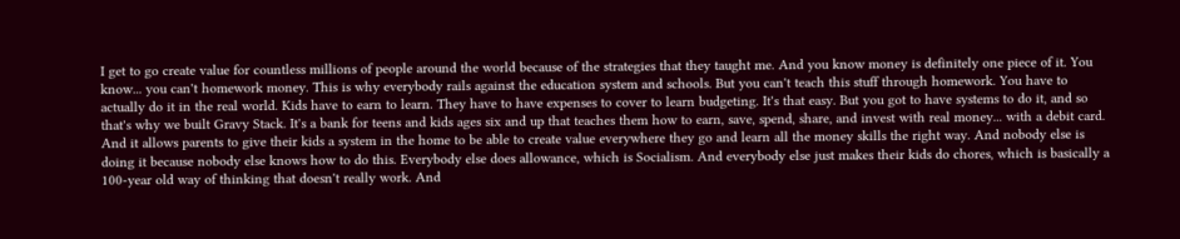I get to go create value for countless millions of people around the world because of the strategies that they taught me. And you know money is definitely one piece of it. You know... you can't homework money. This is why everybody rails against the education system and schools. But you can't teach this stuff through homework. You have to actually do it in the real world. Kids have to earn to learn. They have to have expenses to cover to learn budgeting. It's that easy. But you got to have systems to do it, and so that's why we built Gravy Stack. It's a bank for teens and kids ages six and up that teaches them how to earn, save, spend, share, and invest with real money... with a debit card. And it allows parents to give their kids a system in the home to be able to create value everywhere they go and learn all the money skills the right way. And nobody else is doing it because nobody else knows how to do this. Everybody else does allowance, which is Socialism. And everybody else just makes their kids do chores, which is basically a 100-year old way of thinking that doesn't really work. And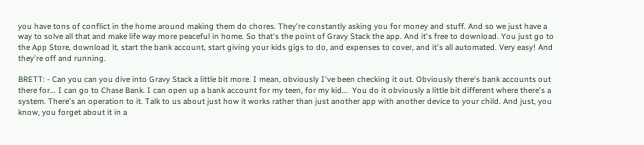you have tons of conflict in the home around making them do chores. They're constantly asking you for money and stuff. And so we just have a way to solve all that and make life way more peaceful in home. So that's the point of Gravy Stack the app. And it's free to download. You just go to the App Store, download it, start the bank account, start giving your kids gigs to do, and expenses to cover, and it's all automated. Very easy! And they're off and running.

BRETT: - Can you can you dive into Gravy Stack a little bit more. I mean, obviously I've been checking it out. Obviously there's bank accounts out there for... I can go to Chase Bank. I can open up a bank account for my teen, for my kid...  You do it obviously a little bit different where there's a system. There's an operation to it. Talk to us about just how it works rather than just another app with another device to your child. And just, you know, you forget about it in a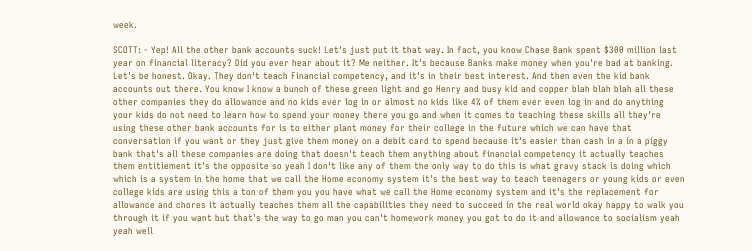week.

SCOTT: - Yep! All the other bank accounts suck! Let's just put it that way. In fact, you know Chase Bank spent $300 million last year on financial literacy? Did you ever hear about it? Me neither. It's because Banks make money when you're bad at banking. Let's be honest. Okay. They don't teach Financial competency, and it's in their best interest. And then even the kid bank accounts out there. You know I know a bunch of these green light and go Henry and busy kid and copper blah blah blah all these other companies they do allowance and no kids ever log in or almost no kids like 4% of them ever even log in and do anything your kids do not need to learn how to spend your money there you go and when it comes to teaching these skills all they're using these other bank accounts for is to either plant money for their college in the future which we can have that conversation if you want or they just give them money on a debit card to spend because it's easier than cash in a in a piggy bank that's all these companies are doing that doesn't teach them anything about financial competency it actually teaches them entitlement it's the opposite so yeah I don't like any of them the only way to do this is what gravy stack is doing which which is a system in the home that we call the Home economy system it's the best way to teach teenagers or young kids or even college kids are using this a ton of them you you have what we call the Home economy system and it's the replacement for allowance and chores it actually teaches them all the capabilities they need to succeed in the real world okay happy to walk you through it if you want but that's the way to go man you can't homework money you got to do it and allowance to socialism yeah yeah well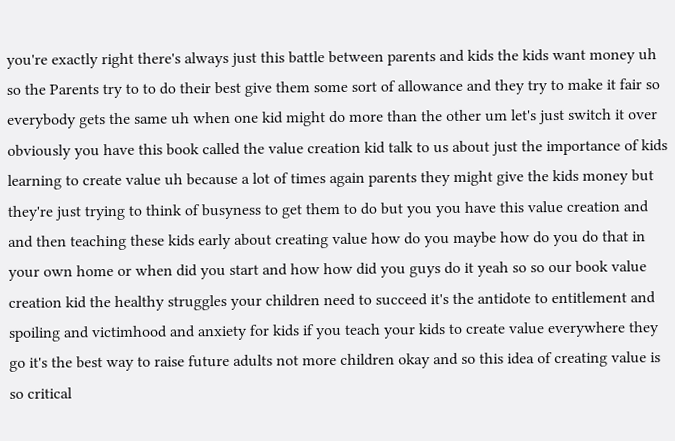you're exactly right there's always just this battle between parents and kids the kids want money uh so the Parents try to to do their best give them some sort of allowance and they try to make it fair so everybody gets the same uh when one kid might do more than the other um let's just switch it over obviously you have this book called the value creation kid talk to us about just the importance of kids learning to create value uh because a lot of times again parents they might give the kids money but they're just trying to think of busyness to get them to do but you you have this value creation and and then teaching these kids early about creating value how do you maybe how do you do that in your own home or when did you start and how how did you guys do it yeah so so our book value creation kid the healthy struggles your children need to succeed it's the antidote to entitlement and spoiling and victimhood and anxiety for kids if you teach your kids to create value everywhere they go it's the best way to raise future adults not more children okay and so this idea of creating value is so critical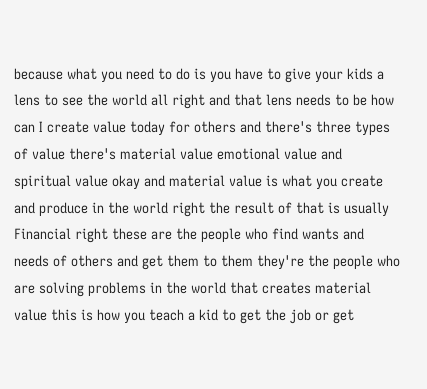because what you need to do is you have to give your kids a lens to see the world all right and that lens needs to be how can I create value today for others and there's three types of value there's material value emotional value and spiritual value okay and material value is what you create and produce in the world right the result of that is usually Financial right these are the people who find wants and needs of others and get them to them they're the people who are solving problems in the world that creates material value this is how you teach a kid to get the job or get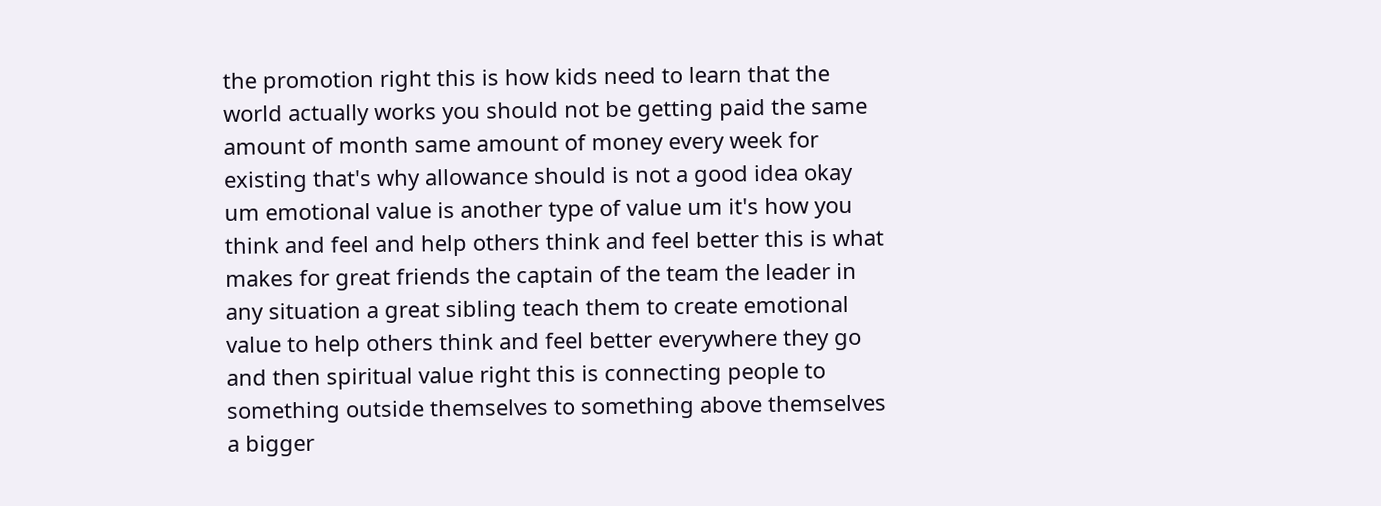the promotion right this is how kids need to learn that the world actually works you should not be getting paid the same amount of month same amount of money every week for existing that's why allowance should is not a good idea okay um emotional value is another type of value um it's how you think and feel and help others think and feel better this is what makes for great friends the captain of the team the leader in any situation a great sibling teach them to create emotional value to help others think and feel better everywhere they go and then spiritual value right this is connecting people to something outside themselves to something above themselves a bigger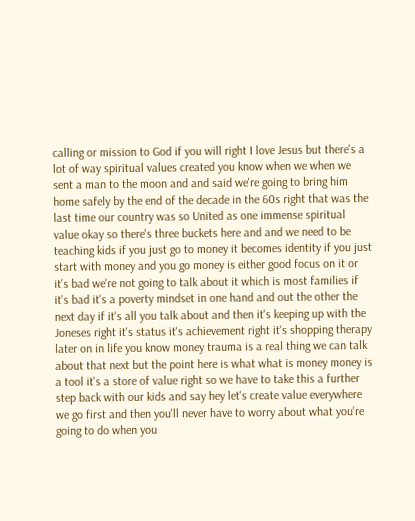calling or mission to God if you will right I love Jesus but there's a lot of way spiritual values created you know when we when we sent a man to the moon and and said we're going to bring him home safely by the end of the decade in the 60s right that was the last time our country was so United as one immense spiritual value okay so there's three buckets here and and we need to be teaching kids if you just go to money it becomes identity if you just start with money and you go money is either good focus on it or it's bad we're not going to talk about it which is most families if it's bad it's a poverty mindset in one hand and out the other the next day if it's all you talk about and then it's keeping up with the Joneses right it's status it's achievement right it's shopping therapy later on in life you know money trauma is a real thing we can talk about that next but the point here is what what is money money is a tool it's a store of value right so we have to take this a further step back with our kids and say hey let's create value everywhere we go first and then you'll never have to worry about what you're going to do when you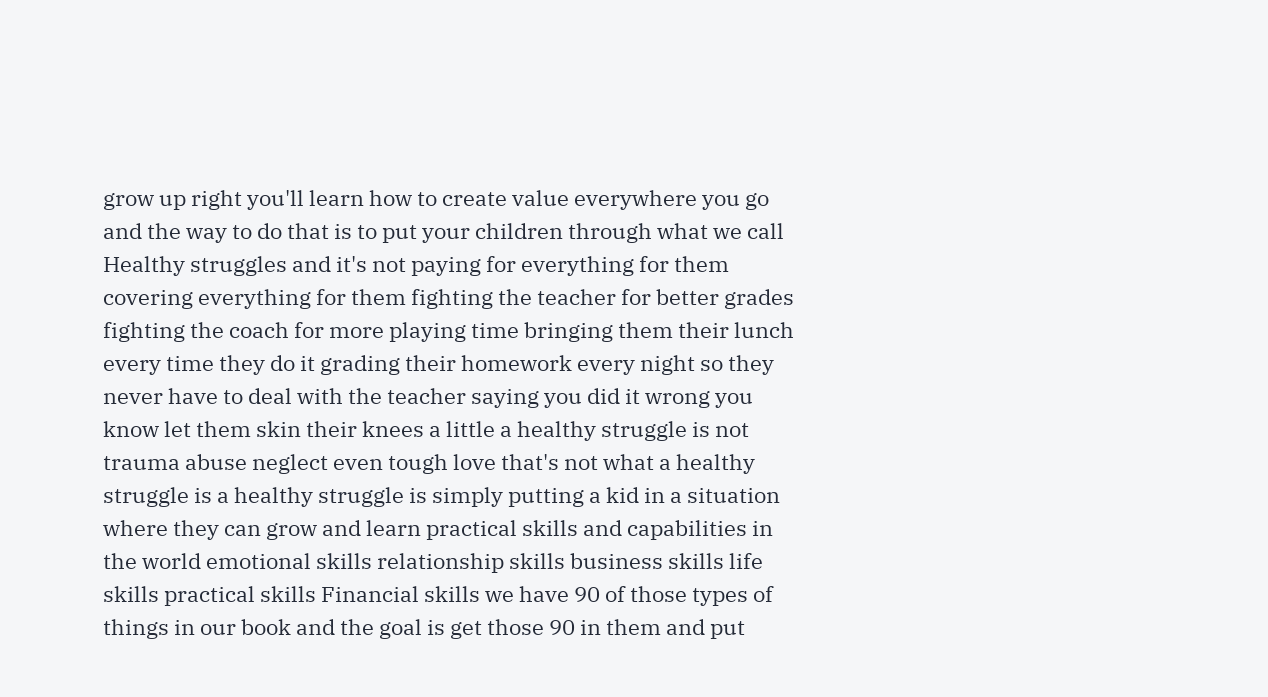grow up right you'll learn how to create value everywhere you go and the way to do that is to put your children through what we call Healthy struggles and it's not paying for everything for them covering everything for them fighting the teacher for better grades fighting the coach for more playing time bringing them their lunch every time they do it grading their homework every night so they never have to deal with the teacher saying you did it wrong you know let them skin their knees a little a healthy struggle is not trauma abuse neglect even tough love that's not what a healthy struggle is a healthy struggle is simply putting a kid in a situation where they can grow and learn practical skills and capabilities in the world emotional skills relationship skills business skills life skills practical skills Financial skills we have 90 of those types of things in our book and the goal is get those 90 in them and put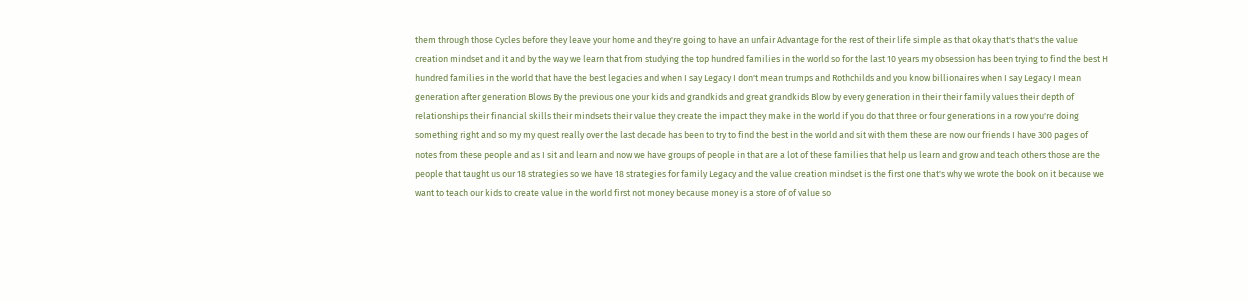them through those Cycles before they leave your home and they're going to have an unfair Advantage for the rest of their life simple as that okay that's that's the value creation mindset and it and by the way we learn that from studying the top hundred families in the world so for the last 10 years my obsession has been trying to find the best H hundred families in the world that have the best legacies and when I say Legacy I don't mean trumps and Rothchilds and you know billionaires when I say Legacy I mean generation after generation Blows By the previous one your kids and grandkids and great grandkids Blow by every generation in their their family values their depth of relationships their financial skills their mindsets their value they create the impact they make in the world if you do that three or four generations in a row you're doing something right and so my my quest really over the last decade has been to try to find the best in the world and sit with them these are now our friends I have 300 pages of notes from these people and as I sit and learn and now we have groups of people in that are a lot of these families that help us learn and grow and teach others those are the people that taught us our 18 strategies so we have 18 strategies for family Legacy and the value creation mindset is the first one that's why we wrote the book on it because we want to teach our kids to create value in the world first not money because money is a store of of value so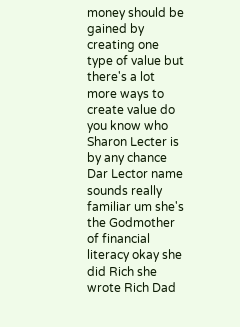money should be gained by creating one type of value but there's a lot more ways to create value do you know who Sharon Lecter is by any chance Dar Lector name sounds really familiar um she's the Godmother of financial literacy okay she did Rich she wrote Rich Dad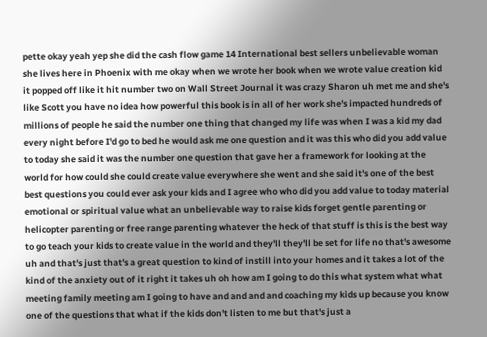pette okay yeah yep she did the cash flow game 14 International best sellers unbelievable woman she lives here in Phoenix with me okay when we wrote her book when we wrote value creation kid it popped off like it hit number two on Wall Street Journal it was crazy Sharon uh met me and she's like Scott you have no idea how powerful this book is in all of her work she's impacted hundreds of millions of people he said the number one thing that changed my life was when I was a kid my dad every night before I'd go to bed he would ask me one question and it was this who did you add value to today she said it was the number one question that gave her a framework for looking at the world for how could she could create value everywhere she went and she said it's one of the best best questions you could ever ask your kids and I agree who who did you add value to today material emotional or spiritual value what an unbelievable way to raise kids forget gentle parenting or helicopter parenting or free range parenting whatever the heck of that stuff is this is the best way to go teach your kids to create value in the world and they'll they'll be set for life no that's awesome uh and that's just that's a great question to kind of instill into your homes and it takes a lot of the kind of the anxiety out of it right it takes uh oh how am I going to do this what system what what meeting family meeting am I going to have and and and and coaching my kids up because you know one of the questions that what if the kids don't listen to me but that's just a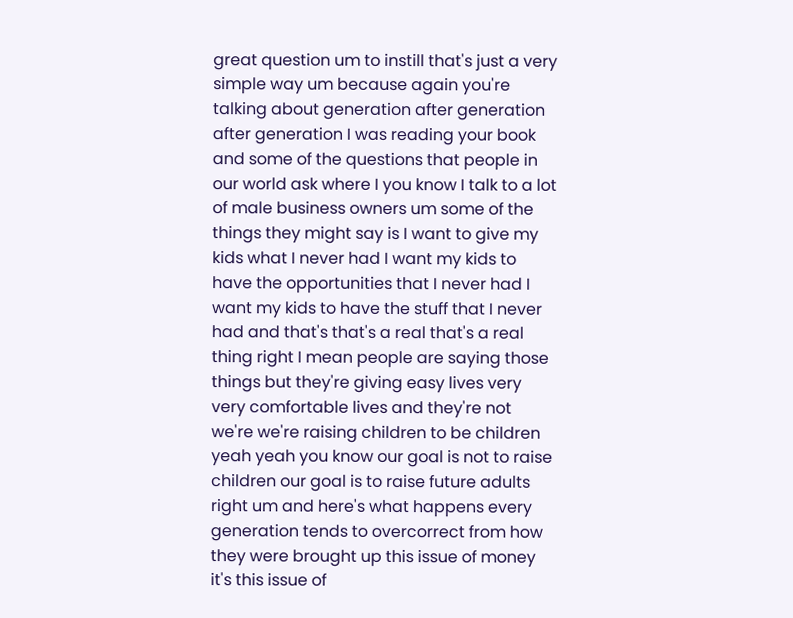great question um to instill that's just a very simple way um because again you're talking about generation after generation after generation I was reading your book and some of the questions that people in our world ask where I you know I talk to a lot of male business owners um some of the things they might say is I want to give my kids what I never had I want my kids to have the opportunities that I never had I want my kids to have the stuff that I never had and that's that's a real that's a real thing right I mean people are saying those things but they're giving easy lives very very comfortable lives and they're not we're we're raising children to be children yeah yeah you know our goal is not to raise children our goal is to raise future adults right um and here's what happens every generation tends to overcorrect from how they were brought up this issue of money it's this issue of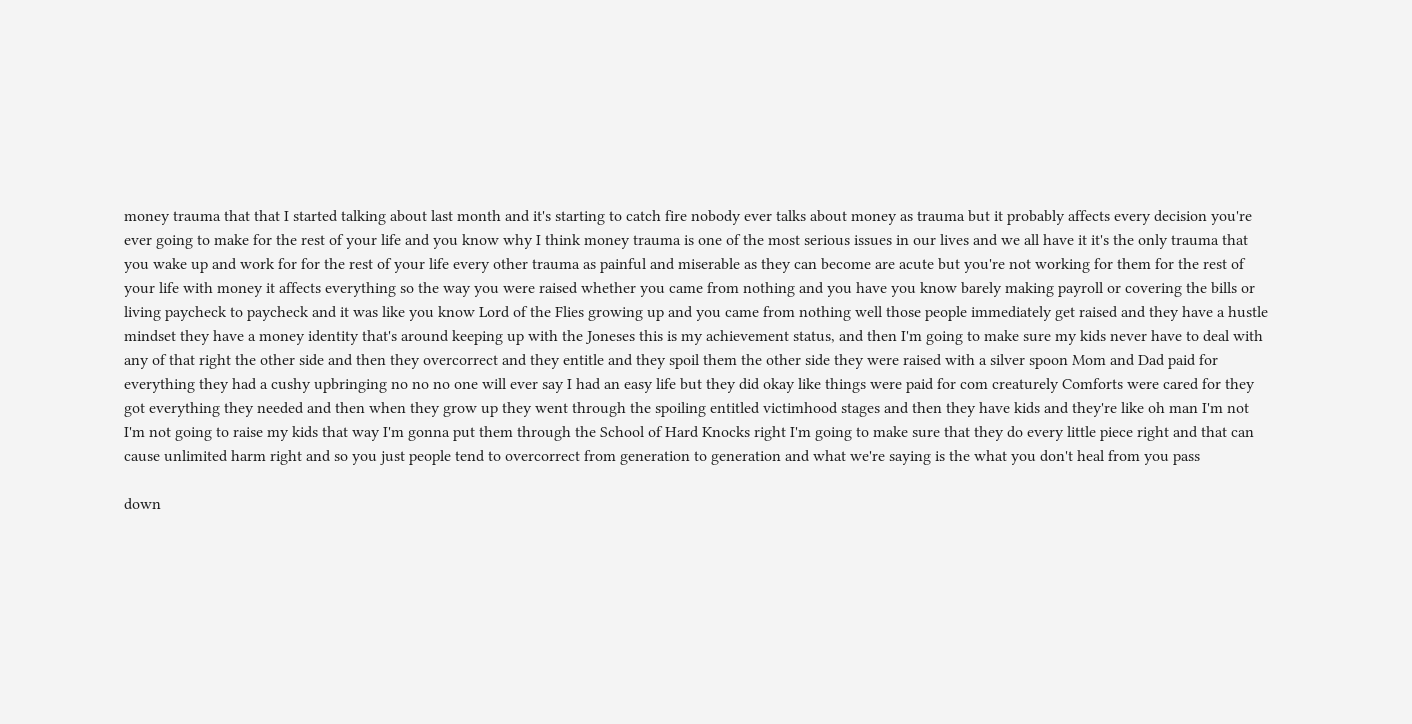money trauma that that I started talking about last month and it's starting to catch fire nobody ever talks about money as trauma but it probably affects every decision you're ever going to make for the rest of your life and you know why I think money trauma is one of the most serious issues in our lives and we all have it it's the only trauma that you wake up and work for for the rest of your life every other trauma as painful and miserable as they can become are acute but you're not working for them for the rest of your life with money it affects everything so the way you were raised whether you came from nothing and you have you know barely making payroll or covering the bills or living paycheck to paycheck and it was like you know Lord of the Flies growing up and you came from nothing well those people immediately get raised and they have a hustle mindset they have a money identity that's around keeping up with the Joneses this is my achievement status, and then I'm going to make sure my kids never have to deal with any of that right the other side and then they overcorrect and they entitle and they spoil them the other side they were raised with a silver spoon Mom and Dad paid for everything they had a cushy upbringing no no no one will ever say I had an easy life but they did okay like things were paid for com creaturely Comforts were cared for they got everything they needed and then when they grow up they went through the spoiling entitled victimhood stages and then they have kids and they're like oh man I'm not I'm not going to raise my kids that way I'm gonna put them through the School of Hard Knocks right I'm going to make sure that they do every little piece right and that can cause unlimited harm right and so you just people tend to overcorrect from generation to generation and what we're saying is the what you don't heal from you pass

down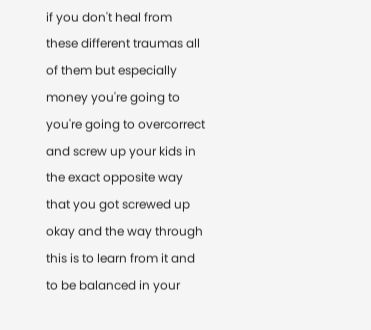if you don't heal from these different traumas all of them but especially money you're going to you're going to overcorrect and screw up your kids in the exact opposite way that you got screwed up okay and the way through this is to learn from it and to be balanced in your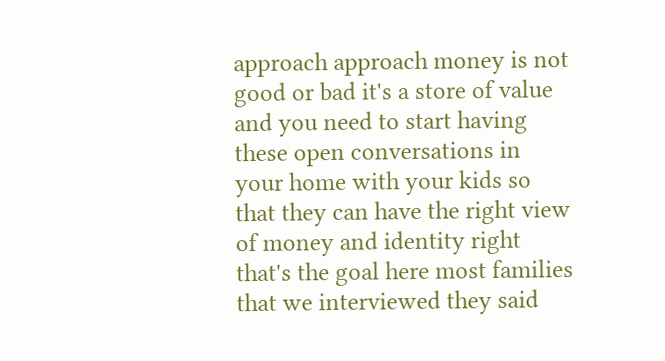approach approach money is not good or bad it's a store of value and you need to start having these open conversations in your home with your kids so that they can have the right view of money and identity right that's the goal here most families that we interviewed they said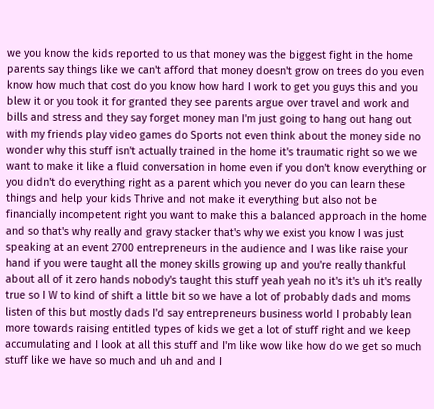we you know the kids reported to us that money was the biggest fight in the home parents say things like we can't afford that money doesn't grow on trees do you even know how much that cost do you know how hard I work to get you guys this and you blew it or you took it for granted they see parents argue over travel and work and bills and stress and they say forget money man I'm just going to hang out hang out with my friends play video games do Sports not even think about the money side no wonder why this stuff isn't actually trained in the home it's traumatic right so we we want to make it like a fluid conversation in home even if you don't know everything or you didn't do everything right as a parent which you never do you can learn these things and help your kids Thrive and not make it everything but also not be financially incompetent right you want to make this a balanced approach in the home and so that's why really and gravy stacker that's why we exist you know I was just speaking at an event 2700 entrepreneurs in the audience and I was like raise your hand if you were taught all the money skills growing up and you're really thankful about all of it zero hands nobody's taught this stuff yeah yeah no it's it's uh it's really true so I W to kind of shift a little bit so we have a lot of probably dads and moms listen of this but mostly dads I'd say entrepreneurs business world I probably lean more towards raising entitled types of kids we get a lot of stuff right and we keep accumulating and I look at all this stuff and I'm like wow like how do we get so much stuff like we have so much and uh and and I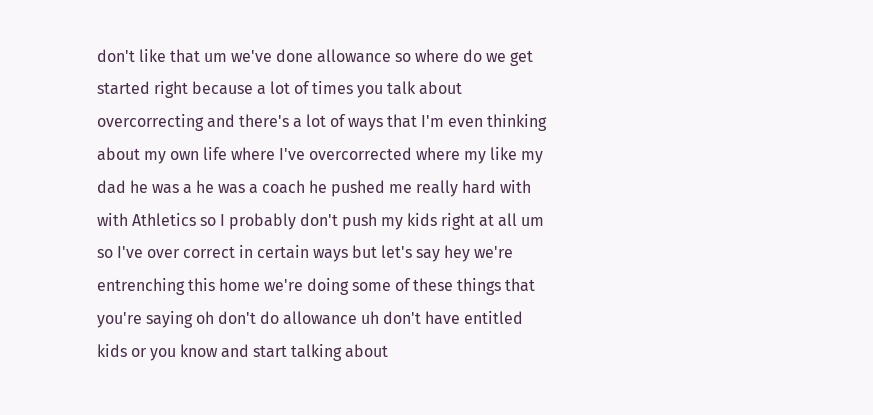don't like that um we've done allowance so where do we get started right because a lot of times you talk about overcorrecting and there's a lot of ways that I'm even thinking about my own life where I've overcorrected where my like my dad he was a he was a coach he pushed me really hard with with Athletics so I probably don't push my kids right at all um so I've over correct in certain ways but let's say hey we're entrenching this home we're doing some of these things that you're saying oh don't do allowance uh don't have entitled kids or you know and start talking about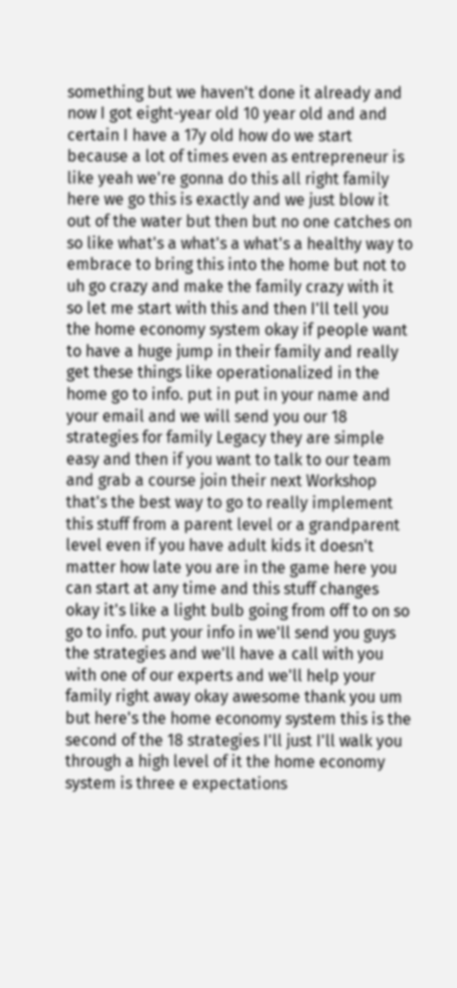something but we haven't done it already and now I got eight-year old 10 year old and and certain I have a 17y old how do we start because a lot of times even as entrepreneur is like yeah we're gonna do this all right family here we go this is exactly and we just blow it out of the water but then but no one catches on so like what's a what's a what's a healthy way to embrace to bring this into the home but not to uh go crazy and make the family crazy with it so let me start with this and then I'll tell you the home economy system okay if people want to have a huge jump in their family and really get these things like operationalized in the home go to info. put in put in your name and your email and we will send you our 18 strategies for family Legacy they are simple easy and then if you want to talk to our team and grab a course join their next Workshop that's the best way to go to really implement this stuff from a parent level or a grandparent level even if you have adult kids it doesn't matter how late you are in the game here you can start at any time and this stuff changes okay it's like a light bulb going from off to on so go to info. put your info in we'll send you guys the strategies and we'll have a call with you with one of our experts and we'll help your family right away okay awesome thank you um but here's the home economy system this is the second of the 18 strategies I'll just I'll walk you through a high level of it the home economy system is three e expectations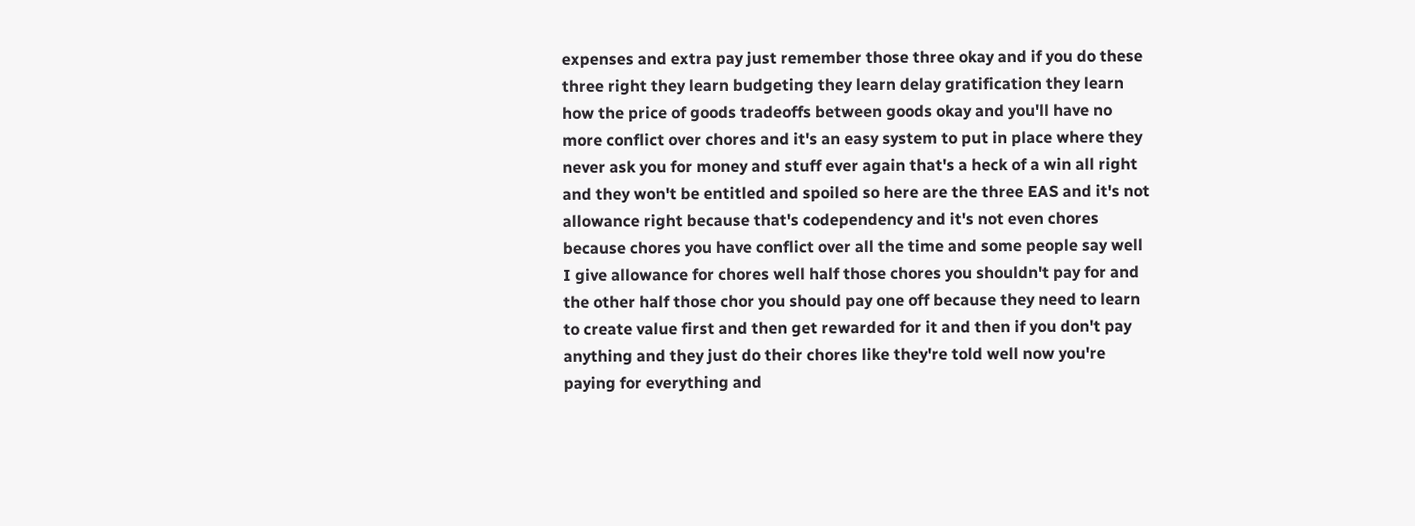expenses and extra pay just remember those three okay and if you do these three right they learn budgeting they learn delay gratification they learn how the price of goods tradeoffs between goods okay and you'll have no more conflict over chores and it's an easy system to put in place where they never ask you for money and stuff ever again that's a heck of a win all right and they won't be entitled and spoiled so here are the three EAS and it's not allowance right because that's codependency and it's not even chores because chores you have conflict over all the time and some people say well I give allowance for chores well half those chores you shouldn't pay for and the other half those chor you should pay one off because they need to learn to create value first and then get rewarded for it and then if you don't pay anything and they just do their chores like they're told well now you're paying for everything and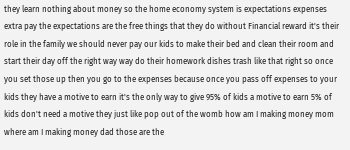they learn nothing about money so the home economy system is expectations expenses extra pay the expectations are the free things that they do without Financial reward it's their role in the family we should never pay our kids to make their bed and clean their room and start their day off the right way way do their homework dishes trash like that right so once you set those up then you go to the expenses because once you pass off expenses to your kids they have a motive to earn it's the only way to give 95% of kids a motive to earn 5% of kids don't need a motive they just like pop out of the womb how am I making money mom where am I making money dad those are the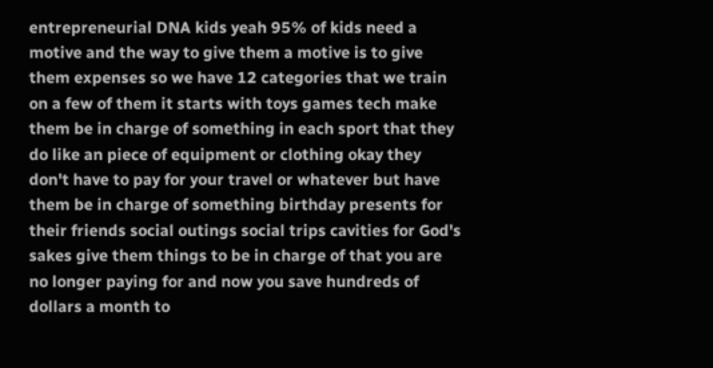entrepreneurial DNA kids yeah 95% of kids need a motive and the way to give them a motive is to give them expenses so we have 12 categories that we train on a few of them it starts with toys games tech make them be in charge of something in each sport that they do like an piece of equipment or clothing okay they don't have to pay for your travel or whatever but have them be in charge of something birthday presents for their friends social outings social trips cavities for God's sakes give them things to be in charge of that you are no longer paying for and now you save hundreds of dollars a month to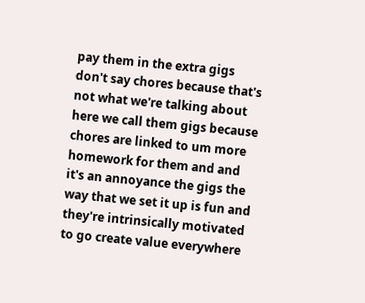pay them in the extra gigs don't say chores because that's not what we're talking about here we call them gigs because chores are linked to um more homework for them and and it's an annoyance the gigs the way that we set it up is fun and they're intrinsically motivated to go create value everywhere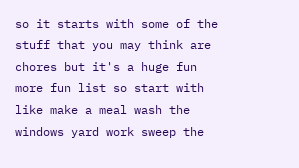so it starts with some of the stuff that you may think are chores but it's a huge fun more fun list so start with like make a meal wash the windows yard work sweep the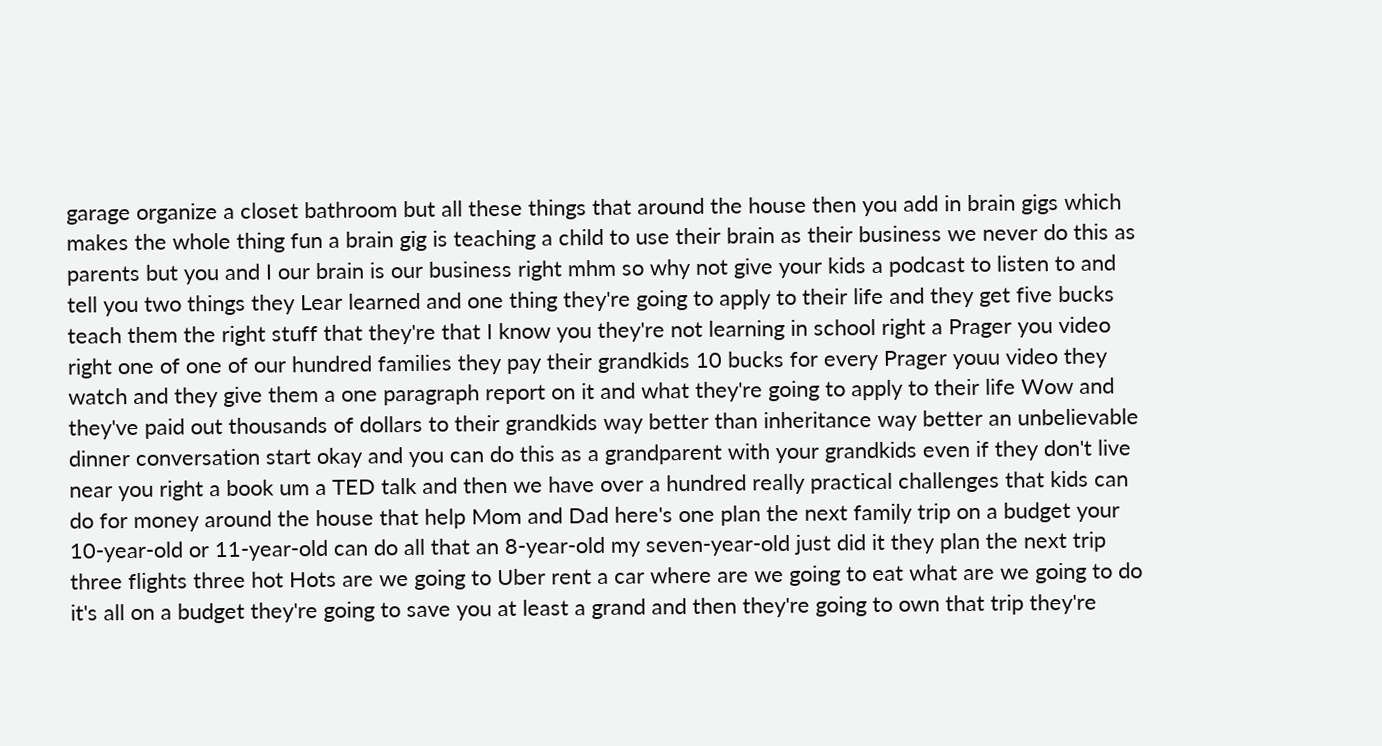garage organize a closet bathroom but all these things that around the house then you add in brain gigs which makes the whole thing fun a brain gig is teaching a child to use their brain as their business we never do this as parents but you and I our brain is our business right mhm so why not give your kids a podcast to listen to and tell you two things they Lear learned and one thing they're going to apply to their life and they get five bucks teach them the right stuff that they're that I know you they're not learning in school right a Prager you video right one of one of our hundred families they pay their grandkids 10 bucks for every Prager youu video they watch and they give them a one paragraph report on it and what they're going to apply to their life Wow and they've paid out thousands of dollars to their grandkids way better than inheritance way better an unbelievable dinner conversation start okay and you can do this as a grandparent with your grandkids even if they don't live near you right a book um a TED talk and then we have over a hundred really practical challenges that kids can do for money around the house that help Mom and Dad here's one plan the next family trip on a budget your 10-year-old or 11-year-old can do all that an 8-year-old my seven-year-old just did it they plan the next trip three flights three hot Hots are we going to Uber rent a car where are we going to eat what are we going to do it's all on a budget they're going to save you at least a grand and then they're going to own that trip they're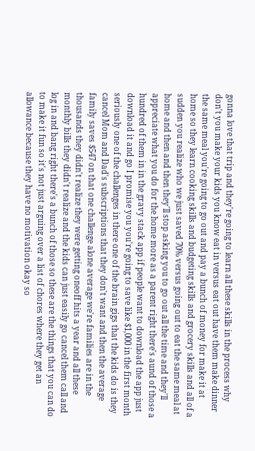gonna love that trip and they're going to learn all these skills in the process why don't you make your kids you know eat in versus eat out have them make dinner the same meal you're going to go out and pay a bunch of money for make it at home so they learn cooking skills and budgeting skills and grocery skills and all of a sudden you realize who we just saved 70% versus going out to eat the same meal at home and then and then they'll stop asking you to go out all the time and they'll appreciate what you do for the home more as a parent right there's aund of those a hundred of them in in the gravy stack app if people want to download the app just download it and go I promise you you're going to save like $1,000 in the first month seriously one of the challenges in there one of the brain gigs that the kids do is they cancel Mom and Dad's subscriptions that they don't want and then the average family saves $547 on that one challenge alone average we're families are in the thousands they didn't realize they were getting oneoff hits a year and all these monthly bills they didn't realize and the kids can just easily go cancel them call and log in and bang right there's a bunch of those so these are the things that you can do to make it fun so it's not just arguing over a list of chores where they get an allowance because they have no motivation okay so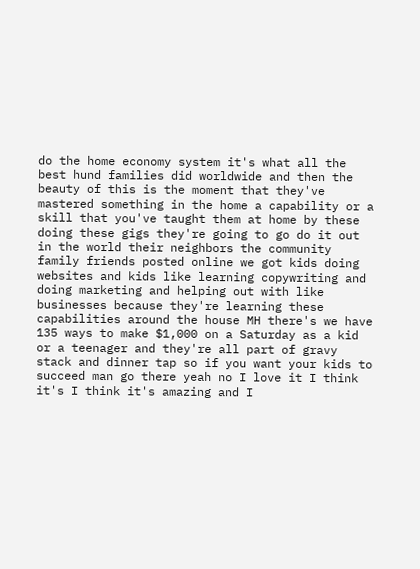do the home economy system it's what all the best hund families did worldwide and then the beauty of this is the moment that they've mastered something in the home a capability or a skill that you've taught them at home by these doing these gigs they're going to go do it out in the world their neighbors the community family friends posted online we got kids doing websites and kids like learning copywriting and doing marketing and helping out with like businesses because they're learning these capabilities around the house MH there's we have 135 ways to make $1,000 on a Saturday as a kid or a teenager and they're all part of gravy stack and dinner tap so if you want your kids to succeed man go there yeah no I love it I think it's I think it's amazing and I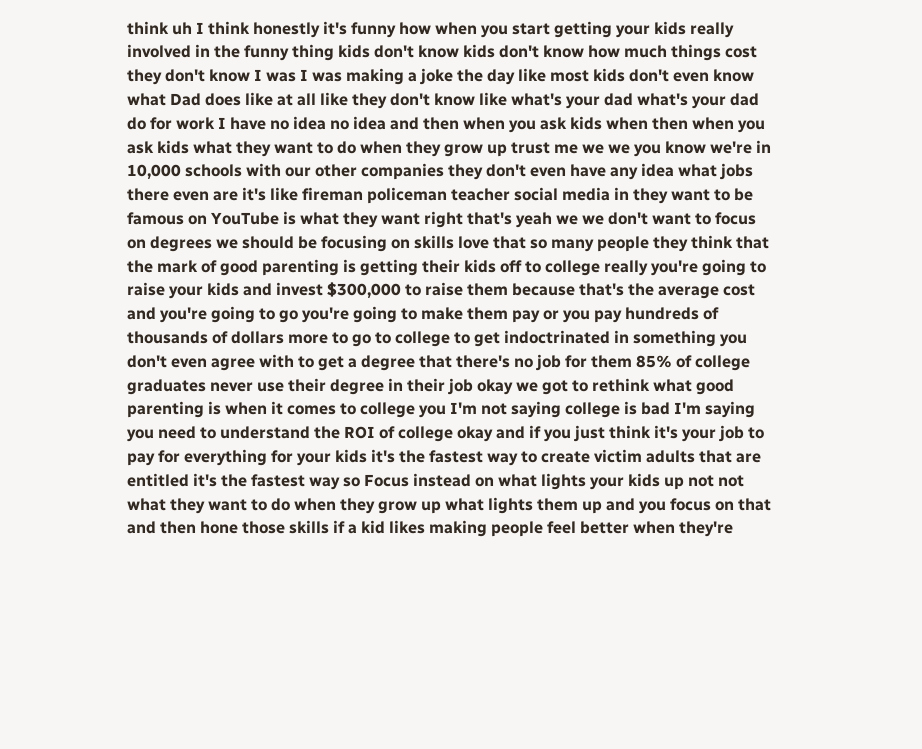think uh I think honestly it's funny how when you start getting your kids really involved in the funny thing kids don't know kids don't know how much things cost they don't know I was I was making a joke the day like most kids don't even know what Dad does like at all like they don't know like what's your dad what's your dad do for work I have no idea no idea and then when you ask kids when then when you ask kids what they want to do when they grow up trust me we we you know we're in 10,000 schools with our other companies they don't even have any idea what jobs there even are it's like fireman policeman teacher social media in they want to be famous on YouTube is what they want right that's yeah we we don't want to focus on degrees we should be focusing on skills love that so many people they think that the mark of good parenting is getting their kids off to college really you're going to raise your kids and invest $300,000 to raise them because that's the average cost and you're going to go you're going to make them pay or you pay hundreds of thousands of dollars more to go to college to get indoctrinated in something you don't even agree with to get a degree that there's no job for them 85% of college graduates never use their degree in their job okay we got to rethink what good parenting is when it comes to college you I'm not saying college is bad I'm saying you need to understand the ROI of college okay and if you just think it's your job to pay for everything for your kids it's the fastest way to create victim adults that are entitled it's the fastest way so Focus instead on what lights your kids up not not what they want to do when they grow up what lights them up and you focus on that and then hone those skills if a kid likes making people feel better when they're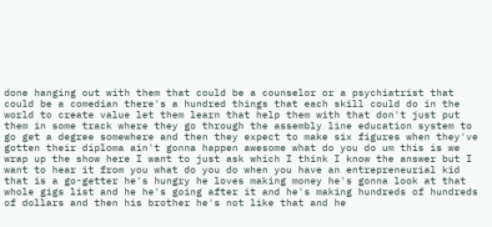done hanging out with them that could be a counselor or a psychiatrist that could be a comedian there's a hundred things that each skill could do in the world to create value let them learn that help them with that don't just put them in some track where they go through the assembly line education system to go get a degree somewhere and then they expect to make six figures when they've gotten their diploma ain't gonna happen awesome what do you do um this is we wrap up the show here I want to just ask which I think I know the answer but I want to hear it from you what do you do when you have an entrepreneurial kid that is a go-getter he's hungry he loves making money he's gonna look at that whole gigs list and he he's going after it and he's making hundreds of hundreds of dollars and then his brother he's not like that and he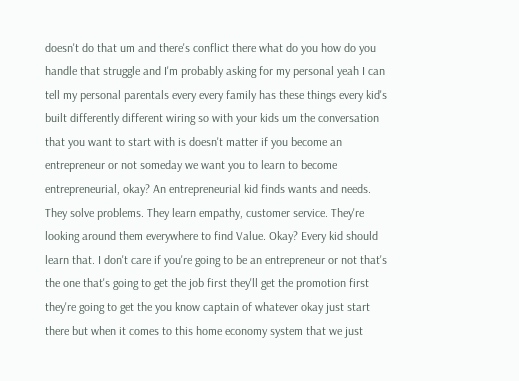doesn't do that um and there's conflict there what do you how do you handle that struggle and I'm probably asking for my personal yeah I can tell my personal parentals every every family has these things every kid's built differently different wiring so with your kids um the conversation that you want to start with is doesn't matter if you become an entrepreneur or not someday we want you to learn to become entrepreneurial, okay? An entrepreneurial kid finds wants and needs. They solve problems. They learn empathy, customer service. They're looking around them everywhere to find Value. Okay? Every kid should learn that. I don't care if you're going to be an entrepreneur or not that's the one that's going to get the job first they'll get the promotion first they're going to get the you know captain of whatever okay just start there but when it comes to this home economy system that we just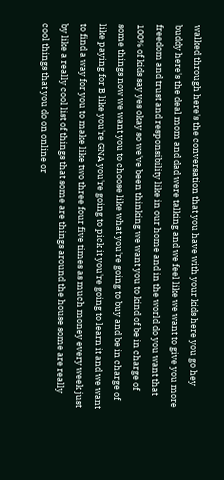walked through here's the conversation that you have with your kids here you go hey buddy here's the deal mom and dad were talking and we feel like we want to give you more freedom and trust and responsibility like in our home and in the world do you want that 100% of kids say yes okay so we've been thinking we want you to kind of be in charge of some things now we want you to choose like what you're going to buy and be in charge of like paying for B like you're GNA you're going to pick it you're going to learn it and we want to find a way for you to make like two three four five times as much money every week just by like a really cool list of things that some are things around the house some are really cool things that you do on online or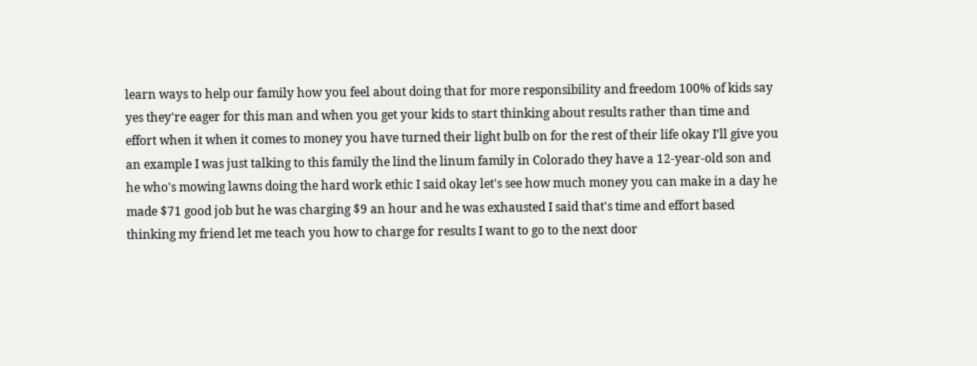learn ways to help our family how you feel about doing that for more responsibility and freedom 100% of kids say yes they're eager for this man and when you get your kids to start thinking about results rather than time and effort when it when it comes to money you have turned their light bulb on for the rest of their life okay I'll give you an example I was just talking to this family the lind the linum family in Colorado they have a 12-year-old son and he who's mowing lawns doing the hard work ethic I said okay let's see how much money you can make in a day he made $71 good job but he was charging $9 an hour and he was exhausted I said that's time and effort based thinking my friend let me teach you how to charge for results I want to go to the next door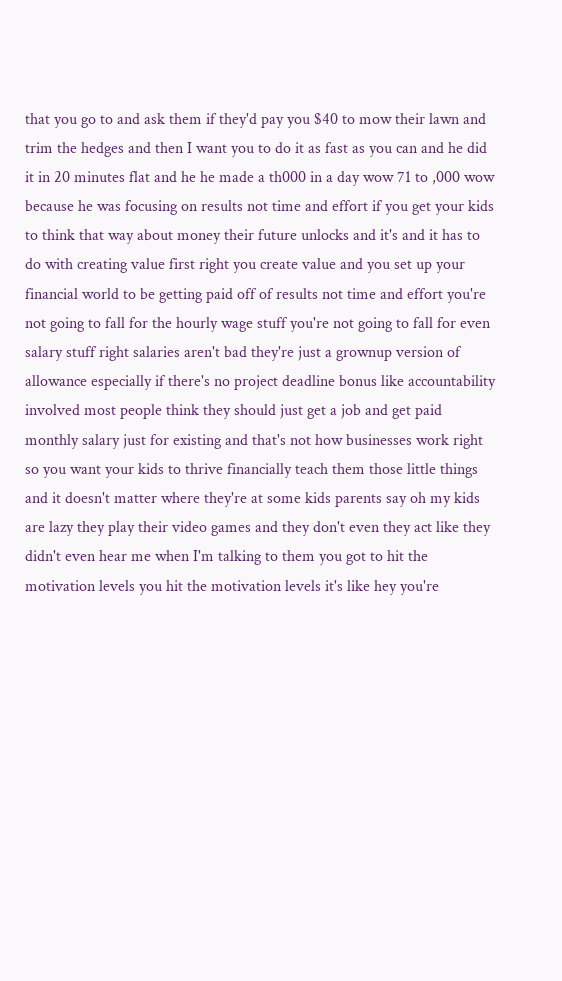that you go to and ask them if they'd pay you $40 to mow their lawn and trim the hedges and then I want you to do it as fast as you can and he did it in 20 minutes flat and he he made a th000 in a day wow 71 to ,000 wow because he was focusing on results not time and effort if you get your kids to think that way about money their future unlocks and it's and it has to do with creating value first right you create value and you set up your financial world to be getting paid off of results not time and effort you're not going to fall for the hourly wage stuff you're not going to fall for even salary stuff right salaries aren't bad they're just a grownup version of allowance especially if there's no project deadline bonus like accountability involved most people think they should just get a job and get paid monthly salary just for existing and that's not how businesses work right so you want your kids to thrive financially teach them those little things and it doesn't matter where they're at some kids parents say oh my kids are lazy they play their video games and they don't even they act like they didn't even hear me when I'm talking to them you got to hit the motivation levels you hit the motivation levels it's like hey you're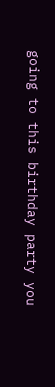going to this birthday party you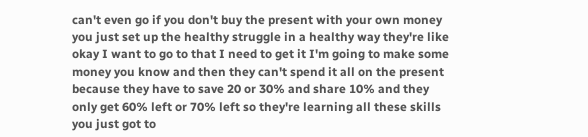can't even go if you don't buy the present with your own money you just set up the healthy struggle in a healthy way they're like okay I want to go to that I need to get it I'm going to make some money you know and then they can't spend it all on the present because they have to save 20 or 30% and share 10% and they only get 60% left or 70% left so they're learning all these skills you just got to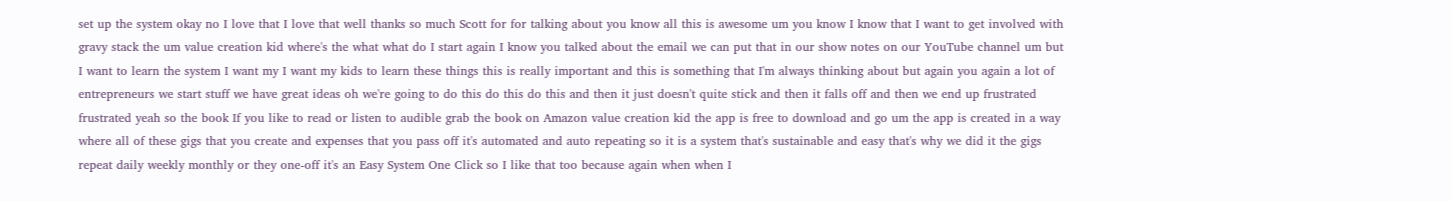set up the system okay no I love that I love that well thanks so much Scott for for talking about you know all this is awesome um you know I know that I want to get involved with gravy stack the um value creation kid where's the what what do I start again I know you talked about the email we can put that in our show notes on our YouTube channel um but I want to learn the system I want my I want my kids to learn these things this is really important and this is something that I'm always thinking about but again you again a lot of entrepreneurs we start stuff we have great ideas oh we're going to do this do this do this and then it just doesn't quite stick and then it falls off and then we end up frustrated frustrated yeah so the book If you like to read or listen to audible grab the book on Amazon value creation kid the app is free to download and go um the app is created in a way where all of these gigs that you create and expenses that you pass off it's automated and auto repeating so it is a system that's sustainable and easy that's why we did it the gigs repeat daily weekly monthly or they one-off it's an Easy System One Click so I like that too because again when when I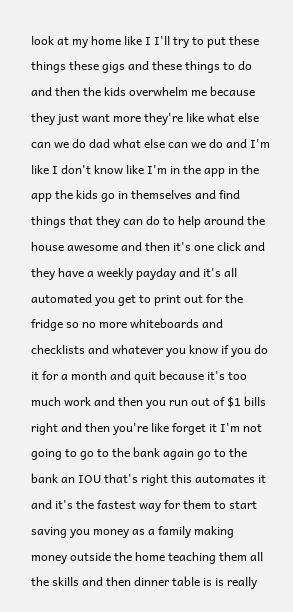look at my home like I I'll try to put these things these gigs and these things to do and then the kids overwhelm me because they just want more they're like what else can we do dad what else can we do and I'm like I don't know like I'm in the app in the app the kids go in themselves and find things that they can do to help around the house awesome and then it's one click and they have a weekly payday and it's all automated you get to print out for the fridge so no more whiteboards and checklists and whatever you know if you do it for a month and quit because it's too much work and then you run out of $1 bills right and then you're like forget it I'm not going to go to the bank again go to the bank an IOU that's right this automates it and it's the fastest way for them to start saving you money as a family making money outside the home teaching them all the skills and then dinner table is is really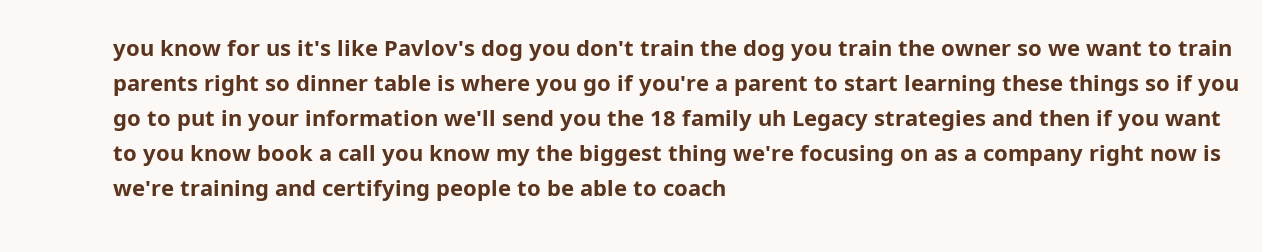you know for us it's like Pavlov's dog you don't train the dog you train the owner so we want to train parents right so dinner table is where you go if you're a parent to start learning these things so if you go to put in your information we'll send you the 18 family uh Legacy strategies and then if you want to you know book a call you know my the biggest thing we're focusing on as a company right now is we're training and certifying people to be able to coach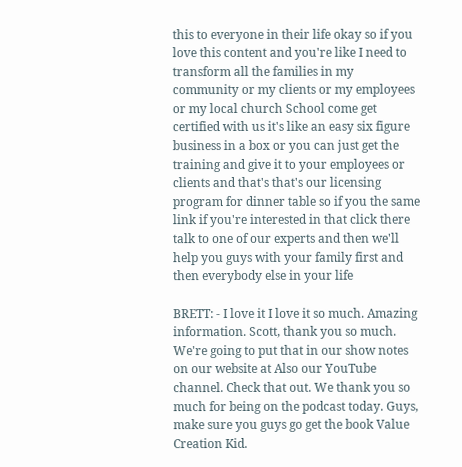this to everyone in their life okay so if you love this content and you're like I need to transform all the families in my community or my clients or my employees or my local church School come get certified with us it's like an easy six figure business in a box or you can just get the training and give it to your employees or clients and that's that's our licensing program for dinner table so if you the same link if you're interested in that click there talk to one of our experts and then we'll help you guys with your family first and then everybody else in your life

BRETT: - I love it I love it so much. Amazing information. Scott, thank you so much. We're going to put that in our show notes on our website at Also our YouTube channel. Check that out. We thank you so much for being on the podcast today. Guys, make sure you guys go get the book Value Creation Kid.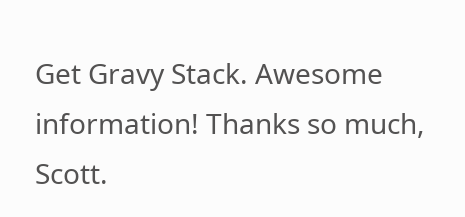Get Gravy Stack. Awesome information! Thanks so much, Scott.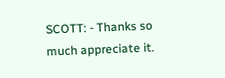SCOTT: - Thanks so much appreciate it.